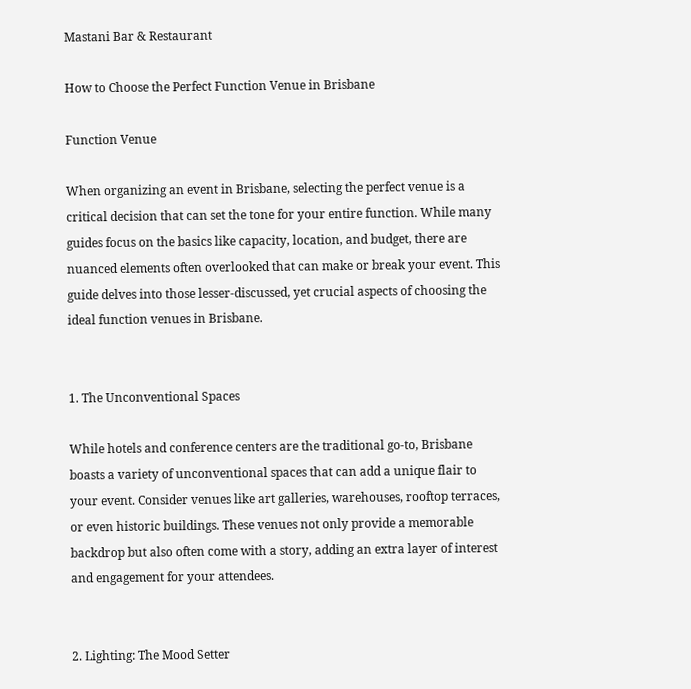Mastani Bar & Restaurant

How to Choose the Perfect Function Venue in Brisbane

Function Venue

When organizing an event in Brisbane, selecting the perfect venue is a critical decision that can set the tone for your entire function. While many guides focus on the basics like capacity, location, and budget, there are nuanced elements often overlooked that can make or break your event. This guide delves into those lesser-discussed, yet crucial aspects of choosing the ideal function venues in Brisbane.


1. The Unconventional Spaces

While hotels and conference centers are the traditional go-to, Brisbane boasts a variety of unconventional spaces that can add a unique flair to your event. Consider venues like art galleries, warehouses, rooftop terraces, or even historic buildings. These venues not only provide a memorable backdrop but also often come with a story, adding an extra layer of interest and engagement for your attendees.


2. Lighting: The Mood Setter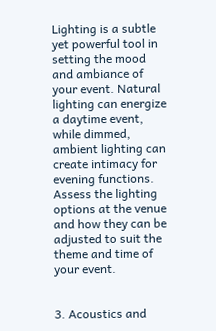Lighting is a subtle yet powerful tool in setting the mood and ambiance of your event. Natural lighting can energize a daytime event, while dimmed, ambient lighting can create intimacy for evening functions. Assess the lighting options at the venue and how they can be adjusted to suit the theme and time of your event.


3. Acoustics and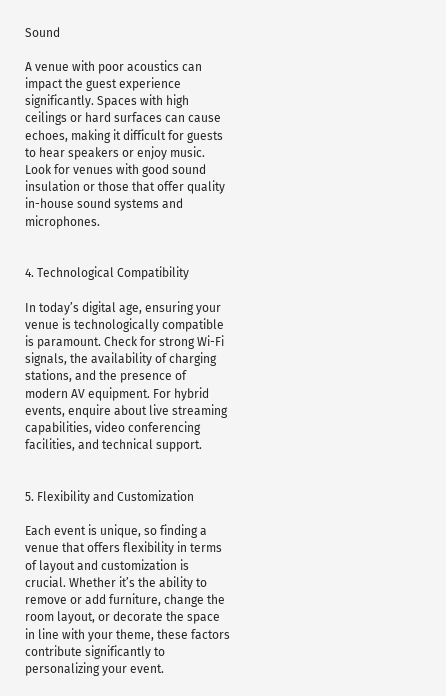Sound

A venue with poor acoustics can impact the guest experience significantly. Spaces with high ceilings or hard surfaces can cause echoes, making it difficult for guests to hear speakers or enjoy music. Look for venues with good sound insulation or those that offer quality in-house sound systems and microphones.


4. Technological Compatibility

In today’s digital age, ensuring your venue is technologically compatible is paramount. Check for strong Wi-Fi signals, the availability of charging stations, and the presence of modern AV equipment. For hybrid events, enquire about live streaming capabilities, video conferencing facilities, and technical support.


5. Flexibility and Customization

Each event is unique, so finding a venue that offers flexibility in terms of layout and customization is crucial. Whether it’s the ability to remove or add furniture, change the room layout, or decorate the space in line with your theme, these factors contribute significantly to personalizing your event.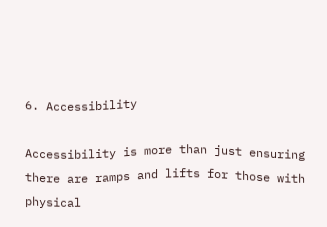6. Accessibility

Accessibility is more than just ensuring there are ramps and lifts for those with physical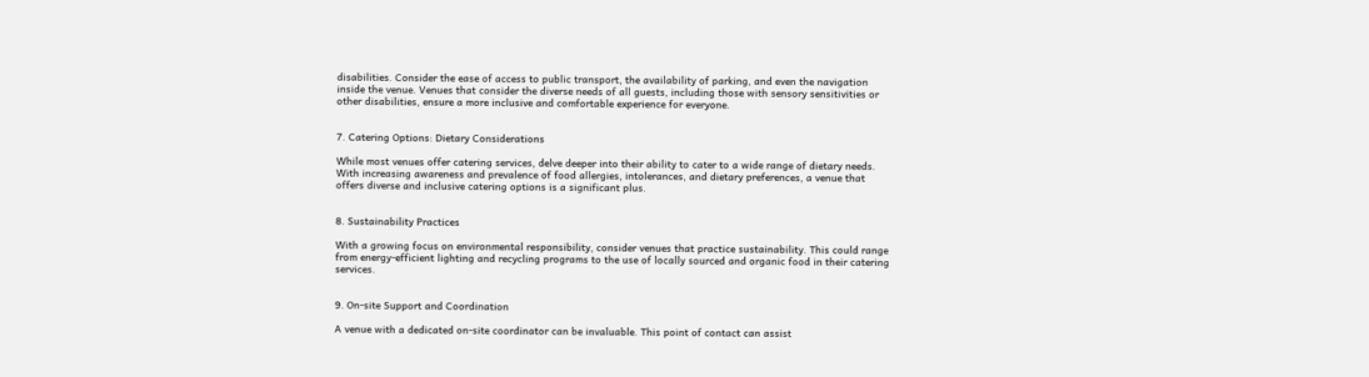disabilities. Consider the ease of access to public transport, the availability of parking, and even the navigation inside the venue. Venues that consider the diverse needs of all guests, including those with sensory sensitivities or other disabilities, ensure a more inclusive and comfortable experience for everyone.


7. Catering Options: Dietary Considerations

While most venues offer catering services, delve deeper into their ability to cater to a wide range of dietary needs. With increasing awareness and prevalence of food allergies, intolerances, and dietary preferences, a venue that offers diverse and inclusive catering options is a significant plus.


8. Sustainability Practices

With a growing focus on environmental responsibility, consider venues that practice sustainability. This could range from energy-efficient lighting and recycling programs to the use of locally sourced and organic food in their catering services.


9. On-site Support and Coordination

A venue with a dedicated on-site coordinator can be invaluable. This point of contact can assist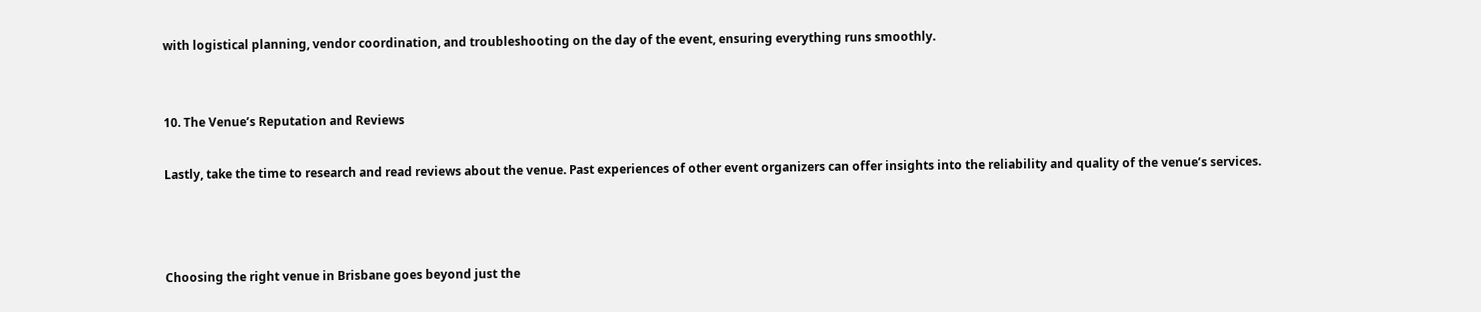with logistical planning, vendor coordination, and troubleshooting on the day of the event, ensuring everything runs smoothly.


10. The Venue’s Reputation and Reviews

Lastly, take the time to research and read reviews about the venue. Past experiences of other event organizers can offer insights into the reliability and quality of the venue’s services.



Choosing the right venue in Brisbane goes beyond just the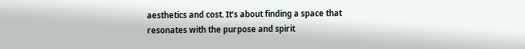aesthetics and cost. It’s about finding a space that resonates with the purpose and spirit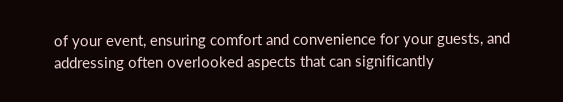of your event, ensuring comfort and convenience for your guests, and addressing often overlooked aspects that can significantly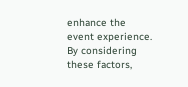enhance the event experience. By considering these factors,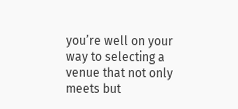you’re well on your way to selecting a venue that not only meets but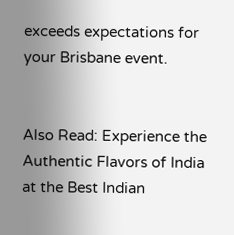exceeds expectations for your Brisbane event.


Also Read: Experience the Authentic Flavors of India at the Best Indian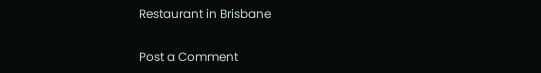Restaurant in Brisbane

Post a Comment